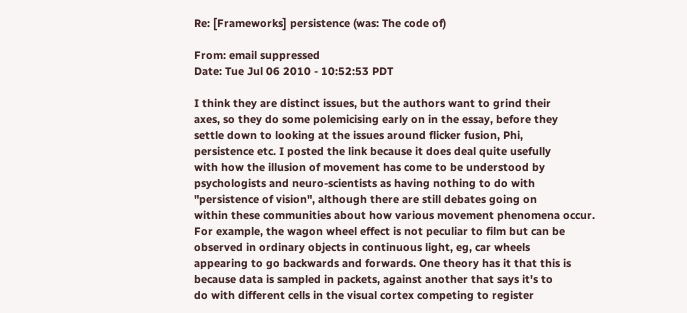Re: [Frameworks] persistence (was: The code of)

From: email suppressed
Date: Tue Jul 06 2010 - 10:52:53 PDT

I think they are distinct issues, but the authors want to grind their
axes, so they do some polemicising early on in the essay, before they
settle down to looking at the issues around flicker fusion, Phi,
persistence etc. I posted the link because it does deal quite usefully
with how the illusion of movement has come to be understood by
psychologists and neuro-scientists as having nothing to do with
"persistence of vision", although there are still debates going on
within these communities about how various movement phenomena occur.
For example, the wagon wheel effect is not peculiar to film but can be
observed in ordinary objects in continuous light, eg, car wheels
appearing to go backwards and forwards. One theory has it that this is
because data is sampled in packets, against another that says it's to
do with different cells in the visual cortex competing to register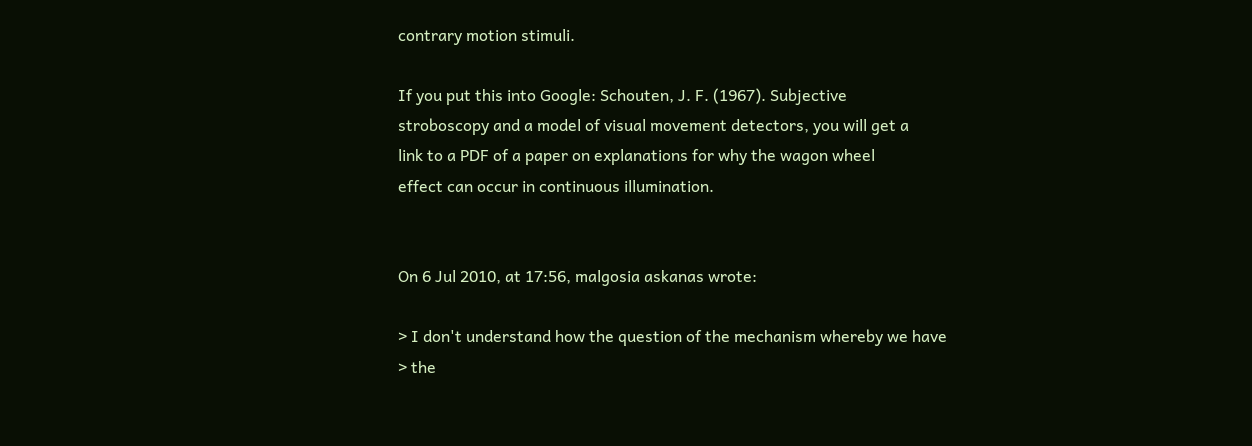contrary motion stimuli.

If you put this into Google: Schouten, J. F. (1967). Subjective
stroboscopy and a model of visual movement detectors, you will get a
link to a PDF of a paper on explanations for why the wagon wheel
effect can occur in continuous illumination.


On 6 Jul 2010, at 17:56, malgosia askanas wrote:

> I don't understand how the question of the mechanism whereby we have
> the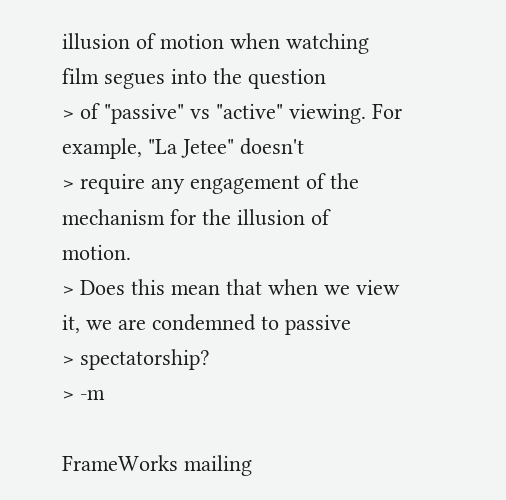illusion of motion when watching film segues into the question
> of "passive" vs "active" viewing. For example, "La Jetee" doesn't
> require any engagement of the mechanism for the illusion of motion.
> Does this mean that when we view it, we are condemned to passive
> spectatorship?
> -m

FrameWorks mailing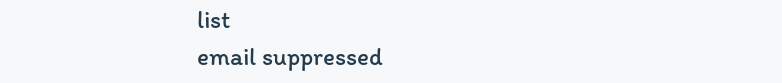list
email suppressed